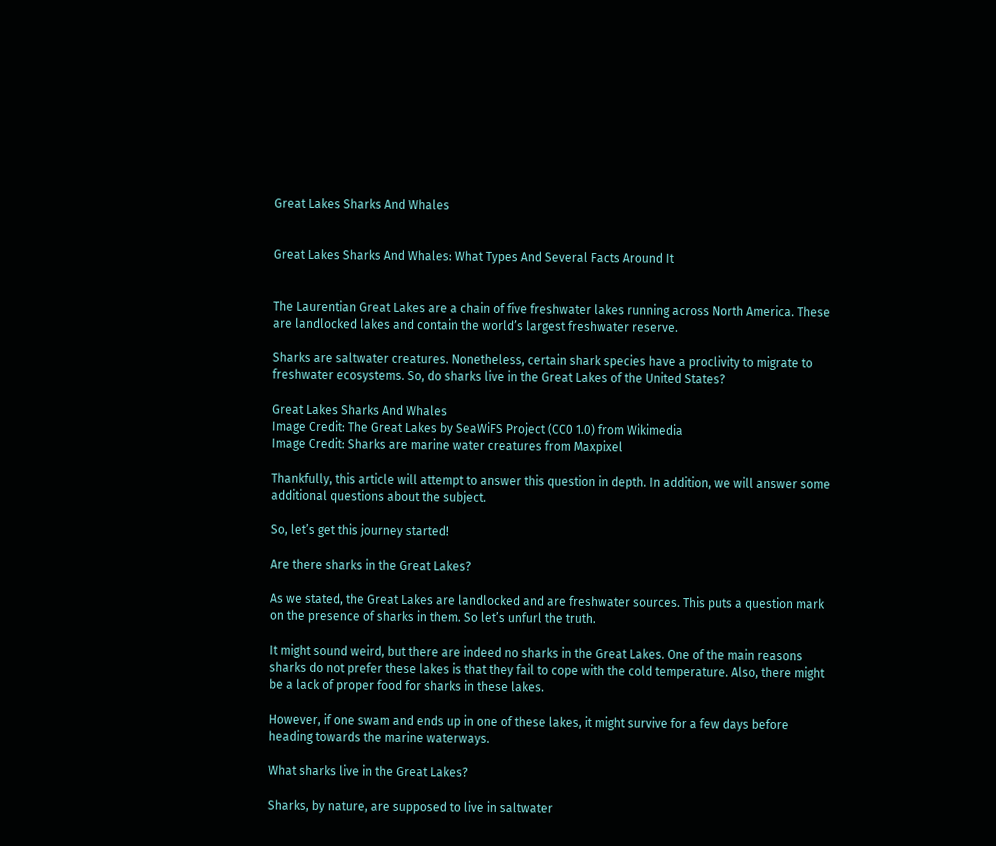Great Lakes Sharks And Whales


Great Lakes Sharks And Whales: What Types And Several Facts Around It


The Laurentian Great Lakes are a chain of five freshwater lakes running across North America. These are landlocked lakes and contain the world’s largest freshwater reserve.

Sharks are saltwater creatures. Nonetheless, certain shark species have a proclivity to migrate to freshwater ecosystems. So, do sharks live in the Great Lakes of the United States?

Great Lakes Sharks And Whales
Image Credit: The Great Lakes by SeaWiFS Project (CC0 1.0) from Wikimedia
Image Credit: Sharks are marine water creatures from Maxpixel

Thankfully, this article will attempt to answer this question in depth. In addition, we will answer some additional questions about the subject.

So, let’s get this journey started!

Are there sharks in the Great Lakes?

As we stated, the Great Lakes are landlocked and are freshwater sources. This puts a question mark on the presence of sharks in them. So let’s unfurl the truth.

It might sound weird, but there are indeed no sharks in the Great Lakes. One of the main reasons sharks do not prefer these lakes is that they fail to cope with the cold temperature. Also, there might be a lack of proper food for sharks in these lakes.

However, if one swam and ends up in one of these lakes, it might survive for a few days before heading towards the marine waterways.

What sharks live in the Great Lakes?

Sharks, by nature, are supposed to live in saltwater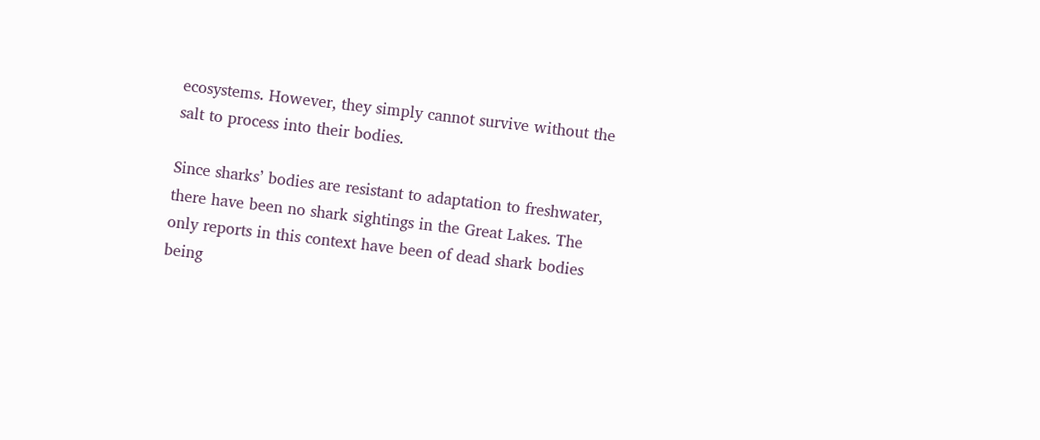ecosystems. However, they simply cannot survive without the salt to process into their bodies.

Since sharks’ bodies are resistant to adaptation to freshwater, there have been no shark sightings in the Great Lakes. The only reports in this context have been of dead shark bodies being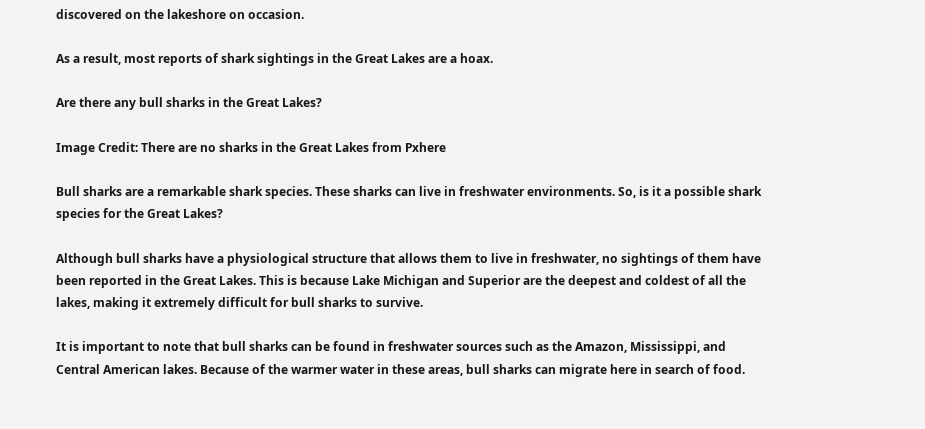discovered on the lakeshore on occasion.

As a result, most reports of shark sightings in the Great Lakes are a hoax.

Are there any bull sharks in the Great Lakes?

Image Credit: There are no sharks in the Great Lakes from Pxhere

Bull sharks are a remarkable shark species. These sharks can live in freshwater environments. So, is it a possible shark species for the Great Lakes?

Although bull sharks have a physiological structure that allows them to live in freshwater, no sightings of them have been reported in the Great Lakes. This is because Lake Michigan and Superior are the deepest and coldest of all the lakes, making it extremely difficult for bull sharks to survive.

It is important to note that bull sharks can be found in freshwater sources such as the Amazon, Mississippi, and Central American lakes. Because of the warmer water in these areas, bull sharks can migrate here in search of food.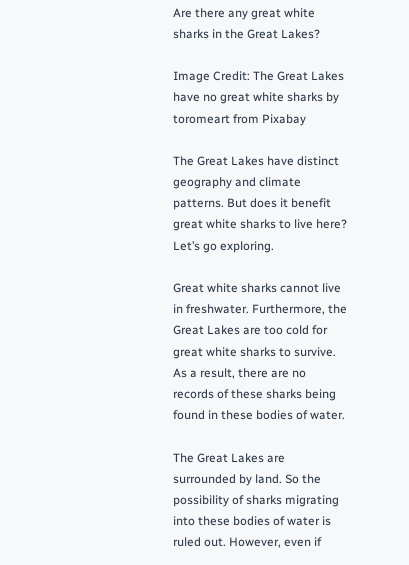Are there any great white sharks in the Great Lakes?

Image Credit: The Great Lakes have no great white sharks by toromeart from Pixabay

The Great Lakes have distinct geography and climate patterns. But does it benefit great white sharks to live here? Let’s go exploring.

Great white sharks cannot live in freshwater. Furthermore, the Great Lakes are too cold for great white sharks to survive. As a result, there are no records of these sharks being found in these bodies of water.

The Great Lakes are surrounded by land. So the possibility of sharks migrating into these bodies of water is ruled out. However, even if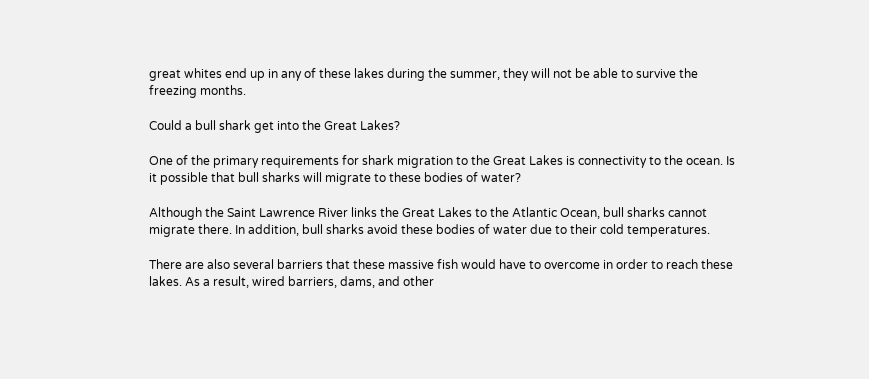great whites end up in any of these lakes during the summer, they will not be able to survive the freezing months.

Could a bull shark get into the Great Lakes?

One of the primary requirements for shark migration to the Great Lakes is connectivity to the ocean. Is it possible that bull sharks will migrate to these bodies of water?

Although the Saint Lawrence River links the Great Lakes to the Atlantic Ocean, bull sharks cannot migrate there. In addition, bull sharks avoid these bodies of water due to their cold temperatures.

There are also several barriers that these massive fish would have to overcome in order to reach these lakes. As a result, wired barriers, dams, and other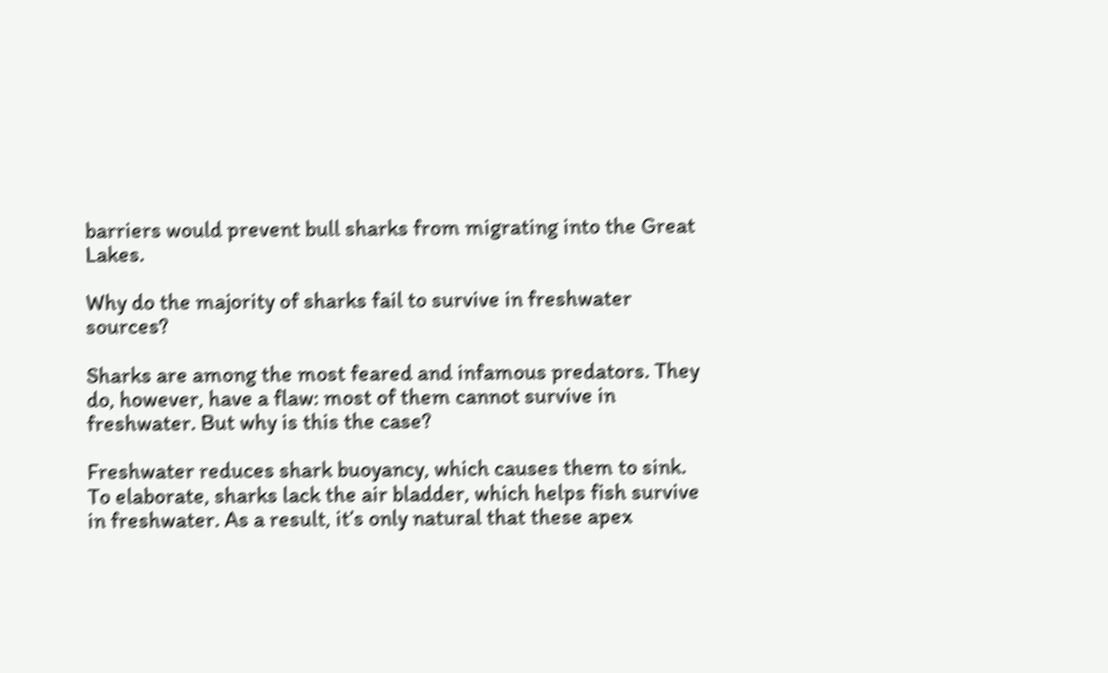barriers would prevent bull sharks from migrating into the Great Lakes.

Why do the majority of sharks fail to survive in freshwater sources?

Sharks are among the most feared and infamous predators. They do, however, have a flaw: most of them cannot survive in freshwater. But why is this the case?

Freshwater reduces shark buoyancy, which causes them to sink. To elaborate, sharks lack the air bladder, which helps fish survive in freshwater. As a result, it’s only natural that these apex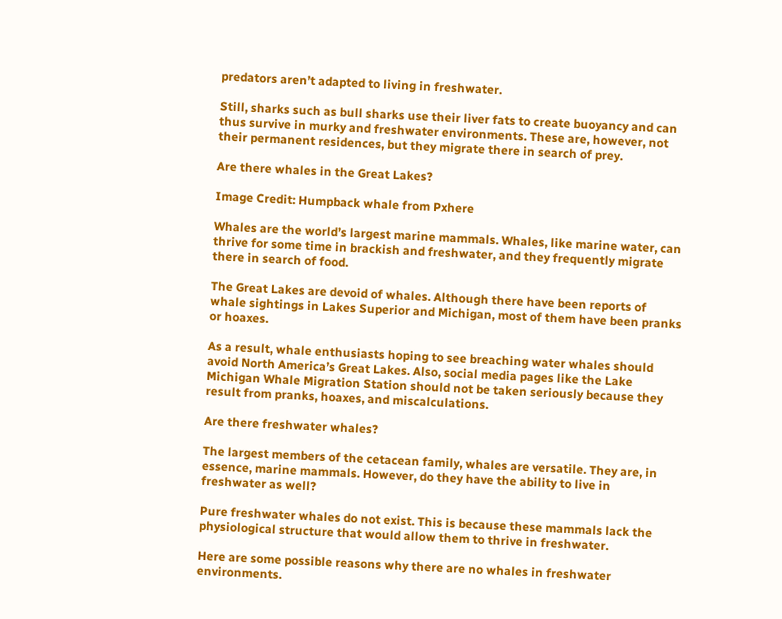predators aren’t adapted to living in freshwater.

Still, sharks such as bull sharks use their liver fats to create buoyancy and can thus survive in murky and freshwater environments. These are, however, not their permanent residences, but they migrate there in search of prey.

Are there whales in the Great Lakes?

Image Credit: Humpback whale from Pxhere

Whales are the world’s largest marine mammals. Whales, like marine water, can thrive for some time in brackish and freshwater, and they frequently migrate there in search of food.

The Great Lakes are devoid of whales. Although there have been reports of whale sightings in Lakes Superior and Michigan, most of them have been pranks or hoaxes.

As a result, whale enthusiasts hoping to see breaching water whales should avoid North America’s Great Lakes. Also, social media pages like the Lake Michigan Whale Migration Station should not be taken seriously because they result from pranks, hoaxes, and miscalculations.

Are there freshwater whales?

The largest members of the cetacean family, whales are versatile. They are, in essence, marine mammals. However, do they have the ability to live in freshwater as well?

Pure freshwater whales do not exist. This is because these mammals lack the physiological structure that would allow them to thrive in freshwater.

Here are some possible reasons why there are no whales in freshwater environments.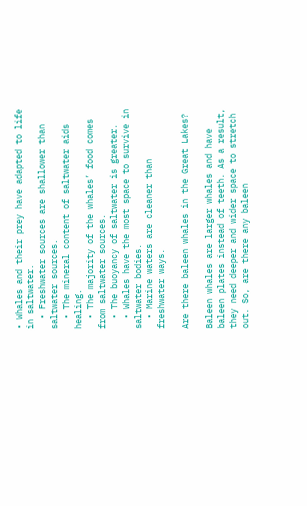• Whales and their prey have adapted to life in saltwater.
  • Freshwater sources are shallower than saltwater sources.
  • The mineral content of saltwater aids healing.
  • The majority of the whales’ food comes from saltwater sources.
  • The buoyancy of saltwater is greater.
  • Whales have the most space to survive in saltwater bodies.
  • Marine waters are cleaner than freshwater ways.

Are there baleen whales in the Great Lakes?

Baleen whales are larger whales and have baleen plates instead of teeth. As a result, they need deeper and wider space to stretch out. So, are there any baleen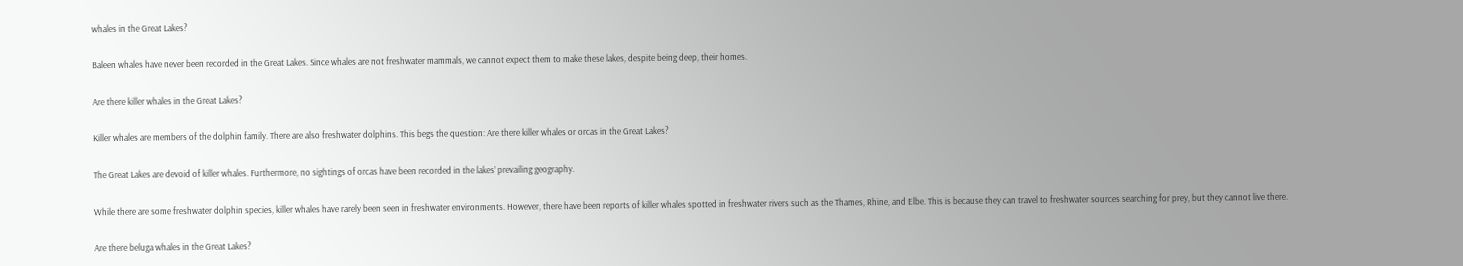whales in the Great Lakes?

Baleen whales have never been recorded in the Great Lakes. Since whales are not freshwater mammals, we cannot expect them to make these lakes, despite being deep, their homes.

Are there killer whales in the Great Lakes?

Killer whales are members of the dolphin family. There are also freshwater dolphins. This begs the question: Are there killer whales or orcas in the Great Lakes?

The Great Lakes are devoid of killer whales. Furthermore, no sightings of orcas have been recorded in the lakes’ prevailing geography.

While there are some freshwater dolphin species, killer whales have rarely been seen in freshwater environments. However, there have been reports of killer whales spotted in freshwater rivers such as the Thames, Rhine, and Elbe. This is because they can travel to freshwater sources searching for prey, but they cannot live there.

Are there beluga whales in the Great Lakes?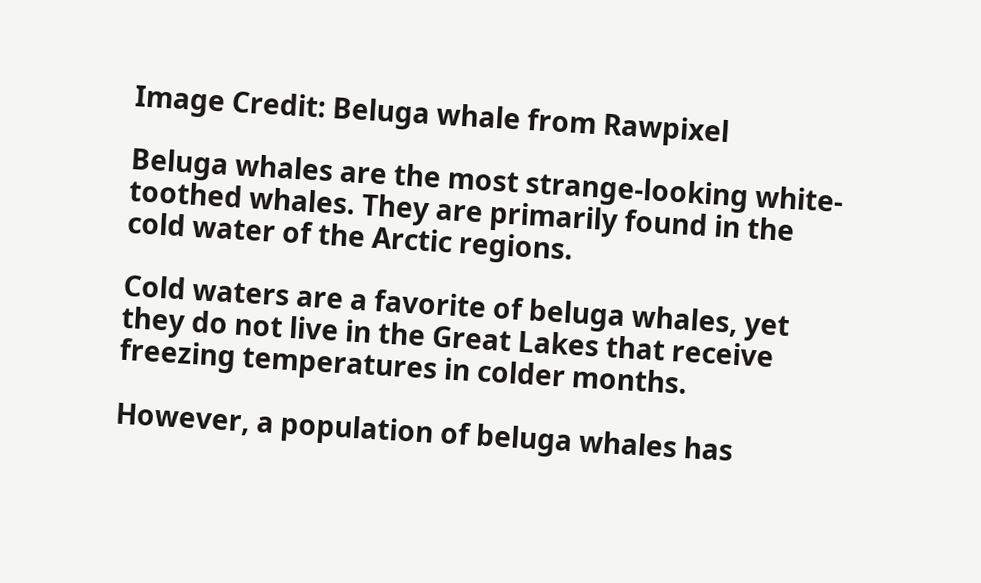Image Credit: Beluga whale from Rawpixel

Beluga whales are the most strange-looking white-toothed whales. They are primarily found in the cold water of the Arctic regions.

Cold waters are a favorite of beluga whales, yet they do not live in the Great Lakes that receive freezing temperatures in colder months.

However, a population of beluga whales has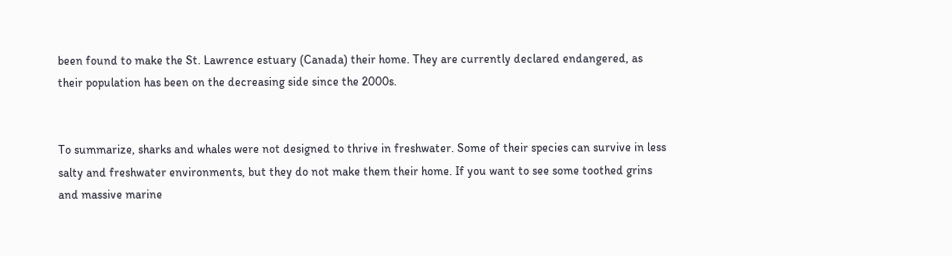been found to make the St. Lawrence estuary (Canada) their home. They are currently declared endangered, as their population has been on the decreasing side since the 2000s.


To summarize, sharks and whales were not designed to thrive in freshwater. Some of their species can survive in less salty and freshwater environments, but they do not make them their home. If you want to see some toothed grins and massive marine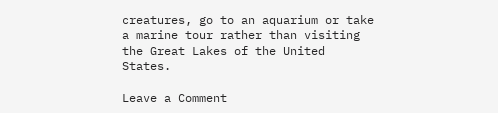creatures, go to an aquarium or take a marine tour rather than visiting the Great Lakes of the United States.

Leave a Comment